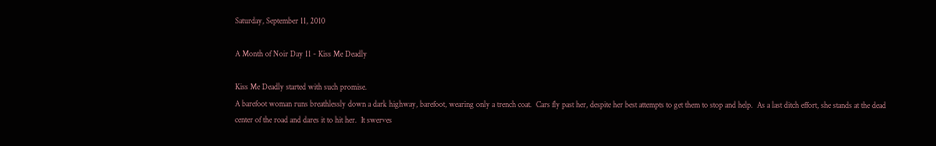Saturday, September 11, 2010

A Month of Noir Day 11 - Kiss Me Deadly

Kiss Me Deadly started with such promise.
A barefoot woman runs breathlessly down a dark highway, barefoot, wearing only a trench coat.  Cars fly past her, despite her best attempts to get them to stop and help.  As a last ditch effort, she stands at the dead center of the road and dares it to hit her.  It swerves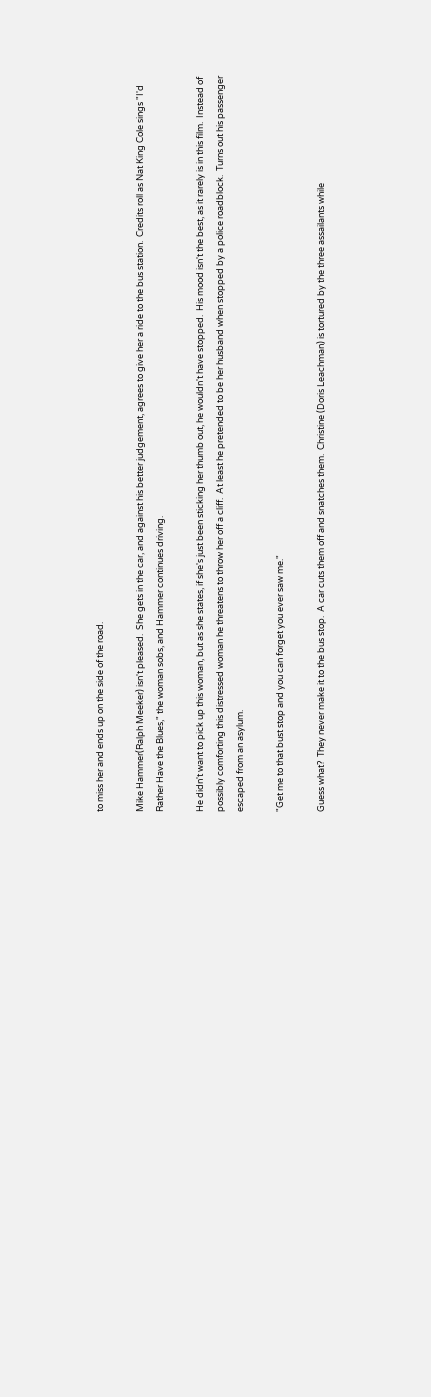to miss her and ends up on the side of the road.

Mike Hammer(Ralph Meeker) isn't pleased.  She gets in the car, and against his better judgement, agrees to give her a ride to the bus station.  Credits roll as Nat King Cole sings "I'd Rather Have the Blues," the woman sobs, and Hammer continues driving.

He didn't want to pick up this woman, but as she states, if she's just been sticking her thumb out, he wouldn't have stopped.  His mood isn't the best, as it rarely is in this film.  Instead of possibly comforting this distressed woman he threatens to throw her off a cliff.  At least he pretended to be her husband when stopped by a police roadblock.  Turns out his passenger escaped from an asylum.

"Get me to that bust stop and you can forget you ever saw me."

Guess what?  They never make it to the bus stop.  A car cuts them off and snatches them.  Christine (Doris Leachman) is tortured by the three assailants while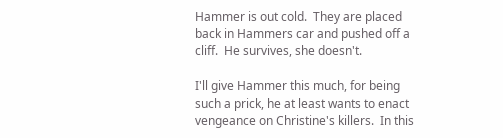Hammer is out cold.  They are placed back in Hammers car and pushed off a cliff.  He survives, she doesn't.

I'll give Hammer this much, for being such a prick, he at least wants to enact vengeance on Christine's killers.  In this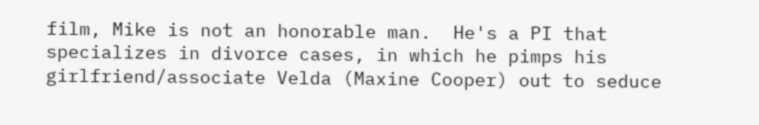film, Mike is not an honorable man.  He's a PI that specializes in divorce cases, in which he pimps his girlfriend/associate Velda (Maxine Cooper) out to seduce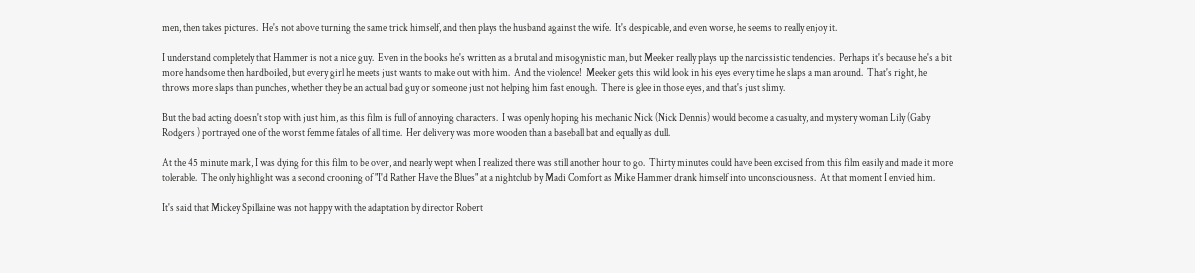men, then takes pictures.  He's not above turning the same trick himself, and then plays the husband against the wife.  It's despicable, and even worse, he seems to really enjoy it.

I understand completely that Hammer is not a nice guy.  Even in the books he's written as a brutal and misogynistic man, but Meeker really plays up the narcissistic tendencies.  Perhaps it's because he's a bit more handsome then hardboiled, but every girl he meets just wants to make out with him.  And the violence!  Meeker gets this wild look in his eyes every time he slaps a man around.  That's right, he throws more slaps than punches, whether they be an actual bad guy or someone just not helping him fast enough.  There is glee in those eyes, and that's just slimy.

But the bad acting doesn't stop with just him, as this film is full of annoying characters.  I was openly hoping his mechanic Nick (Nick Dennis) would become a casualty, and mystery woman Lily (Gaby Rodgers ) portrayed one of the worst femme fatales of all time.  Her delivery was more wooden than a baseball bat and equally as dull.

At the 45 minute mark, I was dying for this film to be over, and nearly wept when I realized there was still another hour to go.  Thirty minutes could have been excised from this film easily and made it more tolerable.  The only highlight was a second crooning of "I'd Rather Have the Blues" at a nightclub by Madi Comfort as Mike Hammer drank himself into unconsciousness.  At that moment I envied him.

It's said that Mickey Spillaine was not happy with the adaptation by director Robert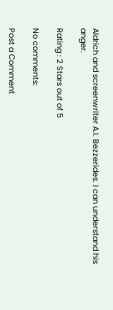Aldrich and screenwriter A.I. Bezzerides. I can understand his anger.

Rating : 2 Stars out of 5

No comments:

Post a Comment